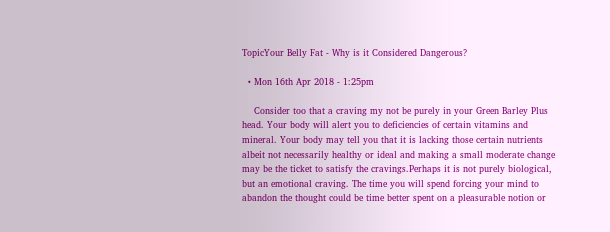TopicYour Belly Fat - Why is it Considered Dangerous?

  • Mon 16th Apr 2018 - 1:25pm

    Consider too that a craving my not be purely in your Green Barley Plus head. Your body will alert you to deficiencies of certain vitamins and mineral. Your body may tell you that it is lacking those certain nutrients albeit not necessarily healthy or ideal and making a small moderate change may be the ticket to satisfy the cravings.Perhaps it is not purely biological, but an emotional craving. The time you will spend forcing your mind to abandon the thought could be time better spent on a pleasurable notion or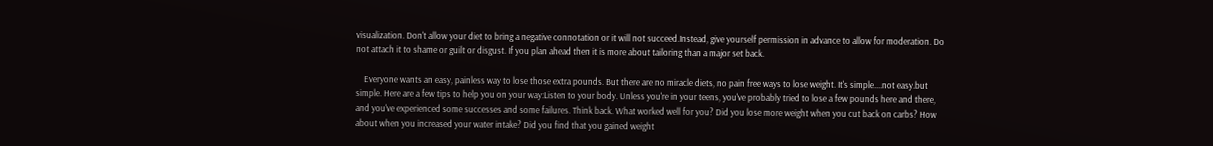visualization. Don't allow your diet to bring a negative connotation or it will not succeed.Instead, give yourself permission in advance to allow for moderation. Do not attach it to shame or guilt or disgust. If you plan ahead then it is more about tailoring than a major set back.

    Everyone wants an easy, painless way to lose those extra pounds. But there are no miracle diets, no pain free ways to lose weight. It's simple....not easy.but simple. Here are a few tips to help you on your way:Listen to your body. Unless you're in your teens, you've probably tried to lose a few pounds here and there, and you've experienced some successes and some failures. Think back. What worked well for you? Did you lose more weight when you cut back on carbs? How about when you increased your water intake? Did you find that you gained weight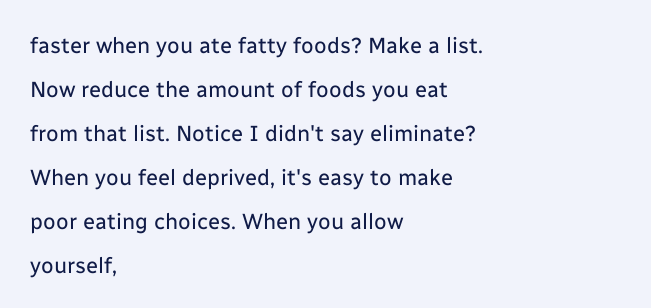faster when you ate fatty foods? Make a list. Now reduce the amount of foods you eat from that list. Notice I didn't say eliminate? When you feel deprived, it's easy to make poor eating choices. When you allow yourself,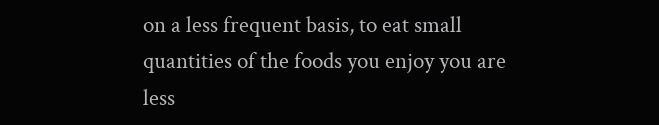on a less frequent basis, to eat small quantities of the foods you enjoy you are less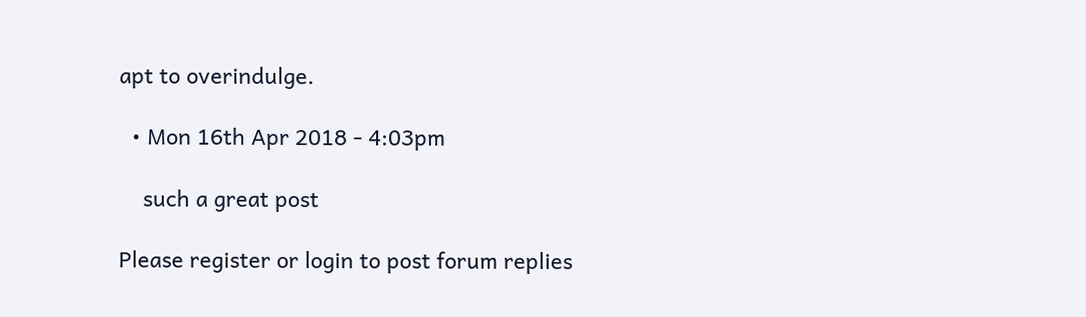apt to overindulge.

  • Mon 16th Apr 2018 - 4:03pm

    such a great post

Please register or login to post forum replies